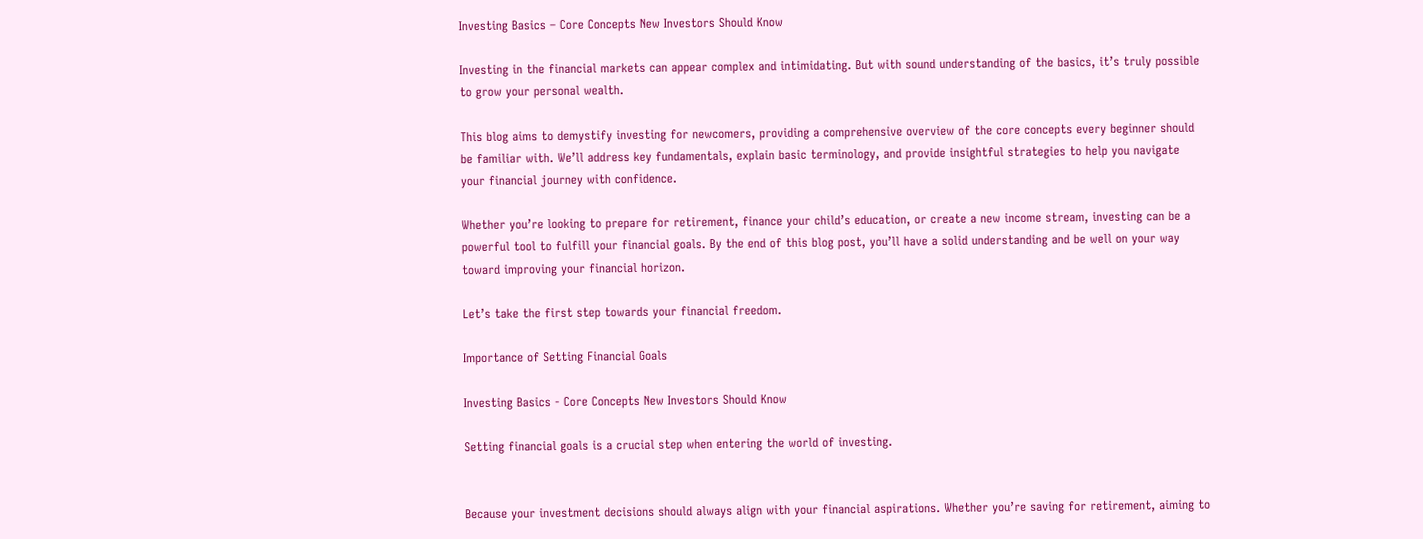Investing Basics – Core Concepts New Investors Should Know

Investing in the financial markets can appear complex and intimidating. But with sound understanding of the basics, it’s truly possible to grow your personal wealth.

This blog aims to demystify investing for newcomers, providing a comprehensive overview of the core concepts every beginner should be familiar with. We’ll address key fundamentals, explain basic terminology, and provide insightful strategies to help you navigate your financial journey with confidence.

Whether you’re looking to prepare for retirement, finance your child’s education, or create a new income stream, investing can be a powerful tool to fulfill your financial goals. By the end of this blog post, you’ll have a solid understanding and be well on your way toward improving your financial horizon.

Let’s take the first step towards your financial freedom.

Importance of Setting Financial Goals

Investing Basics - Core Concepts New Investors Should Know

Setting financial goals is a crucial step when entering the world of investing.


Because your investment decisions should always align with your financial aspirations. Whether you’re saving for retirement, aiming to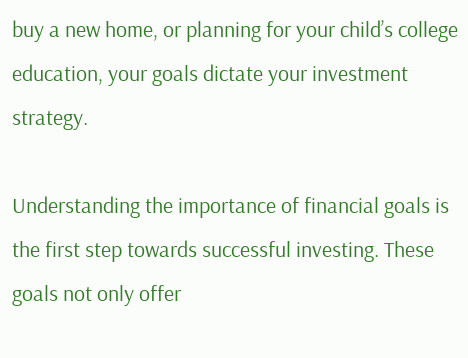buy a new home, or planning for your child’s college education, your goals dictate your investment strategy.

Understanding the importance of financial goals is the first step towards successful investing. These goals not only offer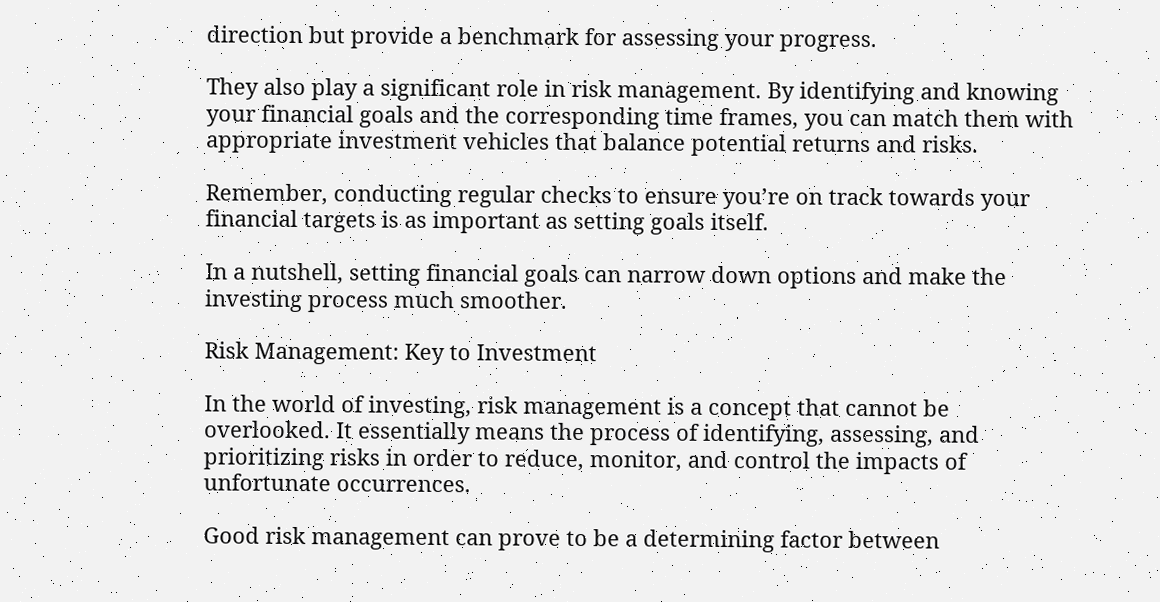direction but provide a benchmark for assessing your progress.

They also play a significant role in risk management. By identifying and knowing your financial goals and the corresponding time frames, you can match them with appropriate investment vehicles that balance potential returns and risks.

Remember, conducting regular checks to ensure you’re on track towards your financial targets is as important as setting goals itself.

In a nutshell, setting financial goals can narrow down options and make the investing process much smoother.

Risk Management: Key to Investment

In the world of investing, risk management is a concept that cannot be overlooked. It essentially means the process of identifying, assessing, and prioritizing risks in order to reduce, monitor, and control the impacts of unfortunate occurrences.

Good risk management can prove to be a determining factor between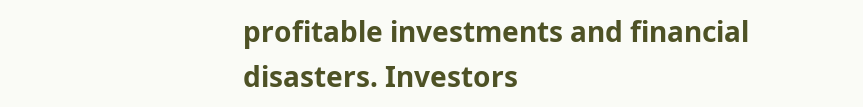profitable investments and financial disasters. Investors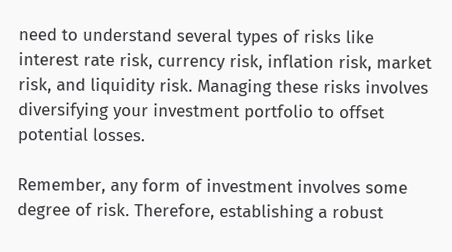need to understand several types of risks like interest rate risk, currency risk, inflation risk, market risk, and liquidity risk. Managing these risks involves diversifying your investment portfolio to offset potential losses.

Remember, any form of investment involves some degree of risk. Therefore, establishing a robust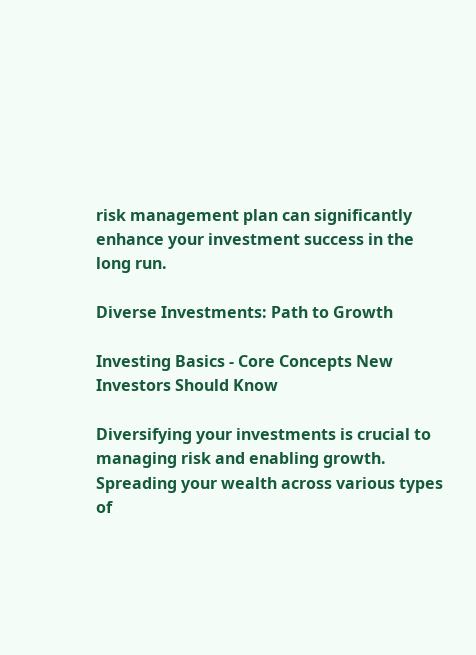risk management plan can significantly enhance your investment success in the long run.

Diverse Investments: Path to Growth

Investing Basics - Core Concepts New Investors Should Know

Diversifying your investments is crucial to managing risk and enabling growth. Spreading your wealth across various types of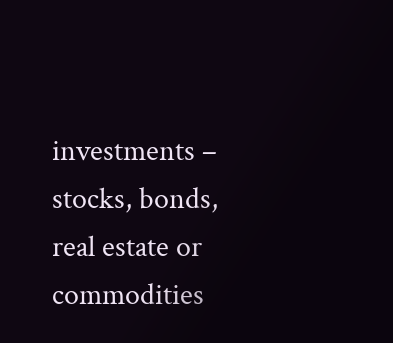investments – stocks, bonds, real estate or commodities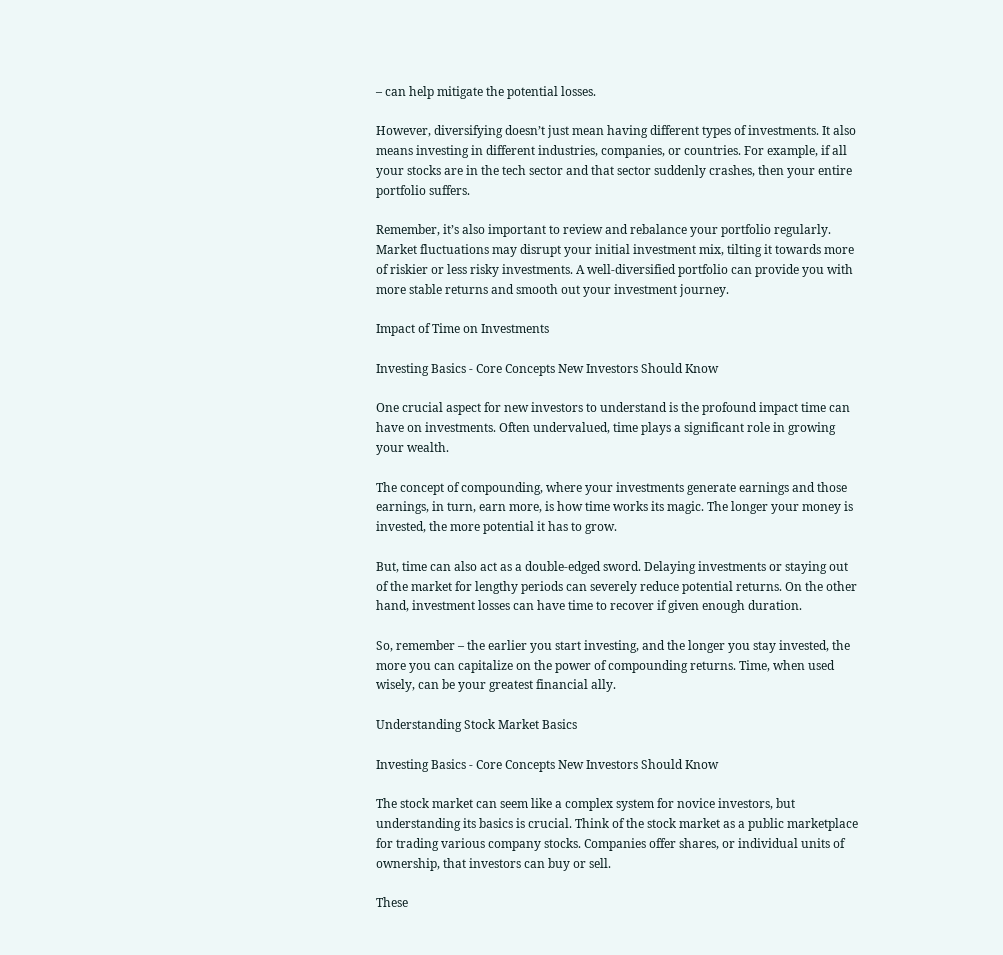– can help mitigate the potential losses.

However, diversifying doesn’t just mean having different types of investments. It also means investing in different industries, companies, or countries. For example, if all your stocks are in the tech sector and that sector suddenly crashes, then your entire portfolio suffers.

Remember, it’s also important to review and rebalance your portfolio regularly. Market fluctuations may disrupt your initial investment mix, tilting it towards more of riskier or less risky investments. A well-diversified portfolio can provide you with more stable returns and smooth out your investment journey.

Impact of Time on Investments

Investing Basics - Core Concepts New Investors Should Know

One crucial aspect for new investors to understand is the profound impact time can have on investments. Often undervalued, time plays a significant role in growing your wealth.

The concept of compounding, where your investments generate earnings and those earnings, in turn, earn more, is how time works its magic. The longer your money is invested, the more potential it has to grow.

But, time can also act as a double-edged sword. Delaying investments or staying out of the market for lengthy periods can severely reduce potential returns. On the other hand, investment losses can have time to recover if given enough duration.

So, remember – the earlier you start investing, and the longer you stay invested, the more you can capitalize on the power of compounding returns. Time, when used wisely, can be your greatest financial ally.

Understanding Stock Market Basics

Investing Basics - Core Concepts New Investors Should Know

The stock market can seem like a complex system for novice investors, but understanding its basics is crucial. Think of the stock market as a public marketplace for trading various company stocks. Companies offer shares, or individual units of ownership, that investors can buy or sell.

These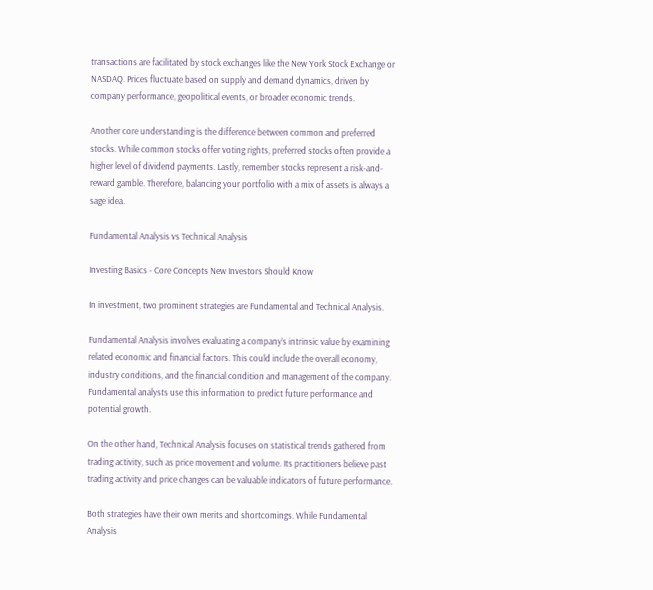transactions are facilitated by stock exchanges like the New York Stock Exchange or NASDAQ. Prices fluctuate based on supply and demand dynamics, driven by company performance, geopolitical events, or broader economic trends.

Another core understanding is the difference between common and preferred stocks. While common stocks offer voting rights, preferred stocks often provide a higher level of dividend payments. Lastly, remember stocks represent a risk-and-reward gamble. Therefore, balancing your portfolio with a mix of assets is always a sage idea.

Fundamental Analysis vs Technical Analysis

Investing Basics - Core Concepts New Investors Should Know

In investment, two prominent strategies are Fundamental and Technical Analysis.

Fundamental Analysis involves evaluating a company’s intrinsic value by examining related economic and financial factors. This could include the overall economy, industry conditions, and the financial condition and management of the company. Fundamental analysts use this information to predict future performance and potential growth.

On the other hand, Technical Analysis focuses on statistical trends gathered from trading activity, such as price movement and volume. Its practitioners believe past trading activity and price changes can be valuable indicators of future performance.

Both strategies have their own merits and shortcomings. While Fundamental Analysis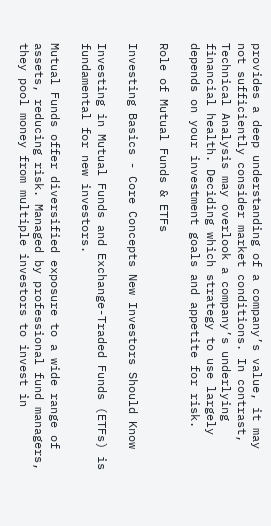provides a deep understanding of a company’s value, it may not sufficiently consider market conditions. In contrast, Technical Analysis may overlook a company’s underlying financial health. Deciding which strategy to use largely depends on your investment goals and appetite for risk.

Role of Mutual Funds & ETFs

Investing Basics - Core Concepts New Investors Should Know

Investing in Mutual Funds and Exchange-Traded Funds (ETFs) is fundamental for new investors.

Mutual Funds offer diversified exposure to a wide range of assets, reducing risk. Managed by professional fund managers, they pool money from multiple investors to invest in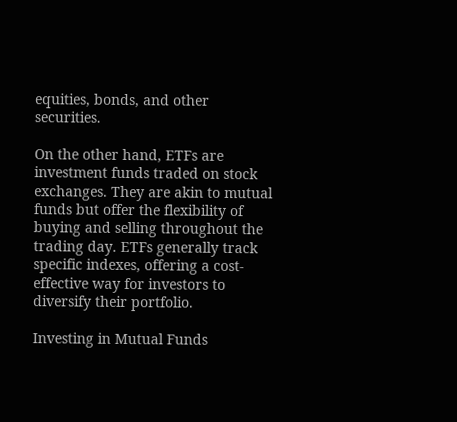equities, bonds, and other securities.

On the other hand, ETFs are investment funds traded on stock exchanges. They are akin to mutual funds but offer the flexibility of buying and selling throughout the trading day. ETFs generally track specific indexes, offering a cost-effective way for investors to diversify their portfolio.

Investing in Mutual Funds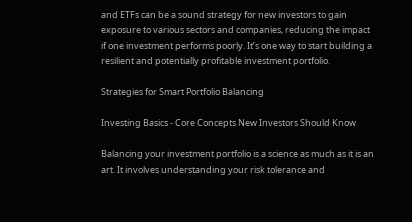and ETFs can be a sound strategy for new investors to gain exposure to various sectors and companies, reducing the impact if one investment performs poorly. It’s one way to start building a resilient and potentially profitable investment portfolio.

Strategies for Smart Portfolio Balancing

Investing Basics - Core Concepts New Investors Should Know

Balancing your investment portfolio is a science as much as it is an art. It involves understanding your risk tolerance and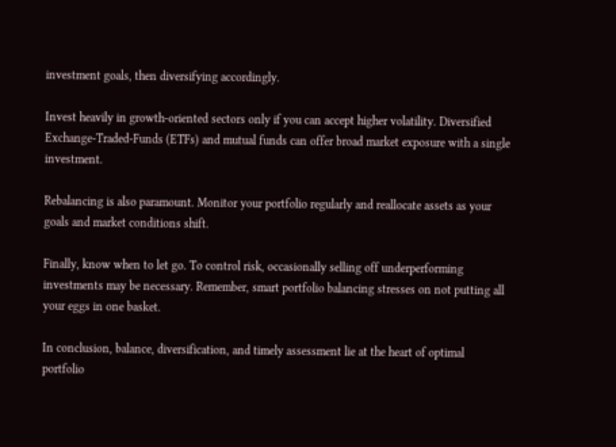investment goals, then diversifying accordingly.

Invest heavily in growth-oriented sectors only if you can accept higher volatility. Diversified Exchange-Traded-Funds (ETFs) and mutual funds can offer broad market exposure with a single investment.

Rebalancing is also paramount. Monitor your portfolio regularly and reallocate assets as your goals and market conditions shift.

Finally, know when to let go. To control risk, occasionally selling off underperforming investments may be necessary. Remember, smart portfolio balancing stresses on not putting all your eggs in one basket.

In conclusion, balance, diversification, and timely assessment lie at the heart of optimal portfolio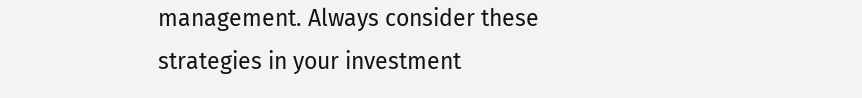management. Always consider these strategies in your investment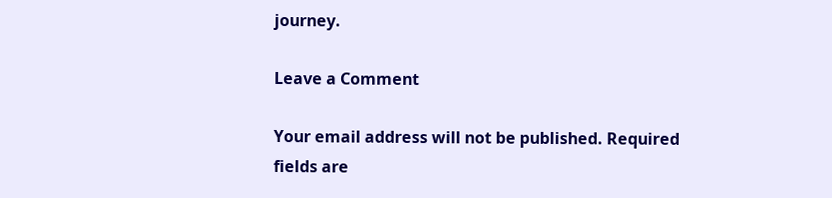journey.

Leave a Comment

Your email address will not be published. Required fields are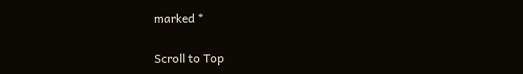marked *

Scroll to Top